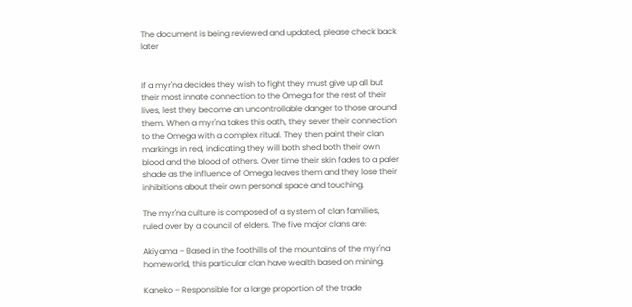The document is being reviewed and updated, please check back later


If a myr'na decides they wish to fight they must give up all but their most innate connection to the Omega for the rest of their lives, lest they become an uncontrollable danger to those around them. When a myr'na takes this oath, they sever their connection to the Omega with a complex ritual. They then paint their clan markings in red, indicating they will both shed both their own blood and the blood of others. Over time their skin fades to a paler shade as the influence of Omega leaves them and they lose their inhibitions about their own personal space and touching.

The myr'na culture is composed of a system of clan families, ruled over by a council of elders. The five major clans are:

Akiyama – Based in the foothills of the mountains of the myr'na homeworld, this particular clan have wealth based on mining.

Kaneko – Responsible for a large proportion of the trade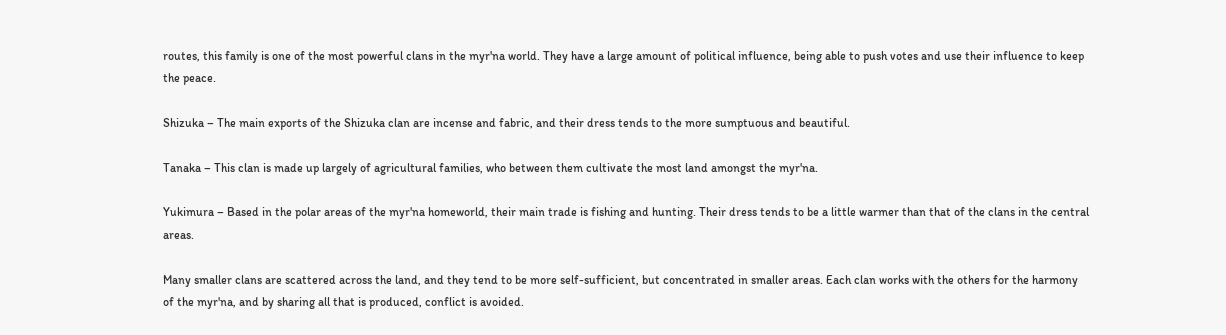routes, this family is one of the most powerful clans in the myr'na world. They have a large amount of political influence, being able to push votes and use their influence to keep the peace.

Shizuka – The main exports of the Shizuka clan are incense and fabric, and their dress tends to the more sumptuous and beautiful.

Tanaka – This clan is made up largely of agricultural families, who between them cultivate the most land amongst the myr'na.

Yukimura – Based in the polar areas of the myr'na homeworld, their main trade is fishing and hunting. Their dress tends to be a little warmer than that of the clans in the central areas.

Many smaller clans are scattered across the land, and they tend to be more self-sufficient, but concentrated in smaller areas. Each clan works with the others for the harmony of the myr'na, and by sharing all that is produced, conflict is avoided.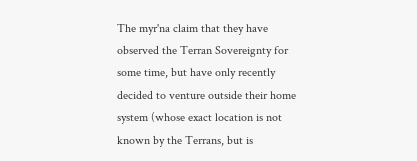The myr'na claim that they have observed the Terran Sovereignty for some time, but have only recently decided to venture outside their home system (whose exact location is not known by the Terrans, but is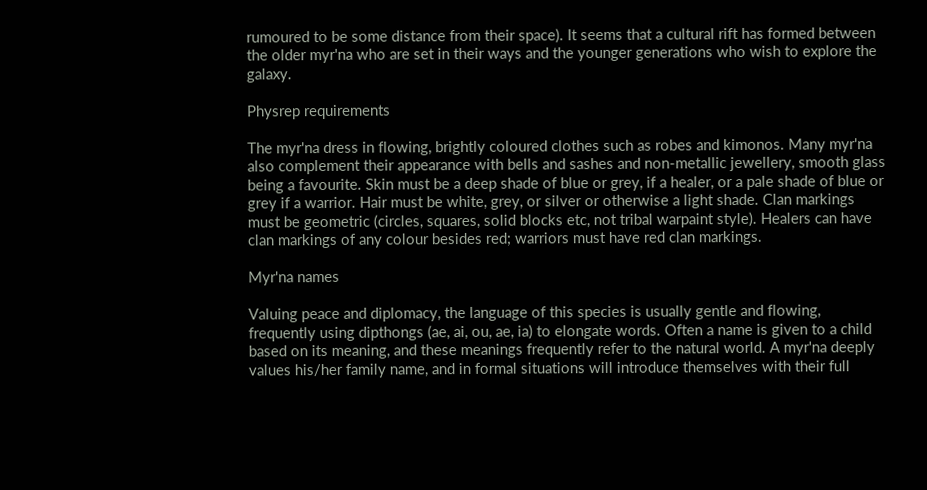rumoured to be some distance from their space). It seems that a cultural rift has formed between the older myr'na who are set in their ways and the younger generations who wish to explore the galaxy.

Physrep requirements

The myr'na dress in flowing, brightly coloured clothes such as robes and kimonos. Many myr'na also complement their appearance with bells and sashes and non-metallic jewellery, smooth glass being a favourite. Skin must be a deep shade of blue or grey, if a healer, or a pale shade of blue or grey if a warrior. Hair must be white, grey, or silver or otherwise a light shade. Clan markings must be geometric (circles, squares, solid blocks etc, not tribal warpaint style). Healers can have clan markings of any colour besides red; warriors must have red clan markings.

Myr'na names

Valuing peace and diplomacy, the language of this species is usually gentle and flowing, frequently using dipthongs (ae, ai, ou, ae, ia) to elongate words. Often a name is given to a child based on its meaning, and these meanings frequently refer to the natural world. A myr'na deeply values his/her family name, and in formal situations will introduce themselves with their full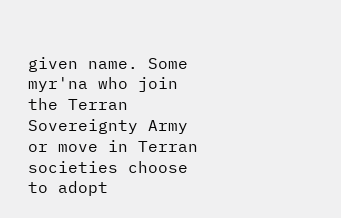given name. Some myr'na who join the Terran Sovereignty Army or move in Terran societies choose to adopt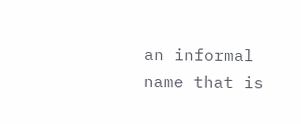an informal name that is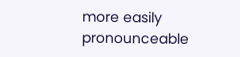more easily pronounceable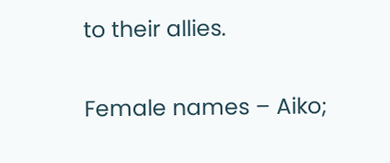to their allies.


Female names – Aiko;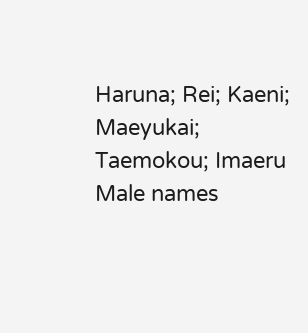Haruna; Rei; Kaeni; Maeyukai; Taemokou; Imaeru
Male names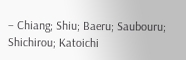– Chiang; Shiu; Baeru; Saubouru; Shichirou; Katoichi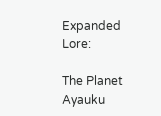Expanded Lore:

The Planet Ayauku